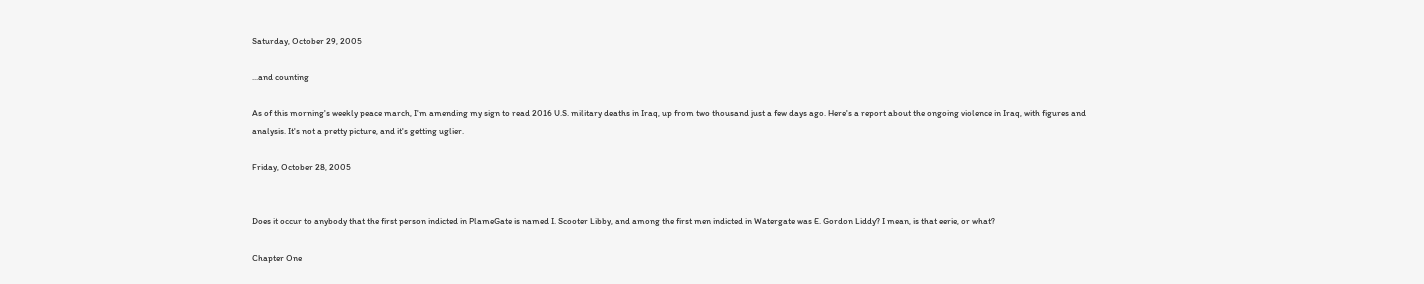Saturday, October 29, 2005

...and counting

As of this morning's weekly peace march, I'm amending my sign to read 2016 U.S. military deaths in Iraq, up from two thousand just a few days ago. Here's a report about the ongoing violence in Iraq, with figures and analysis. It's not a pretty picture, and it's getting uglier.

Friday, October 28, 2005


Does it occur to anybody that the first person indicted in PlameGate is named I. Scooter Libby, and among the first men indicted in Watergate was E. Gordon Liddy? I mean, is that eerie, or what?

Chapter One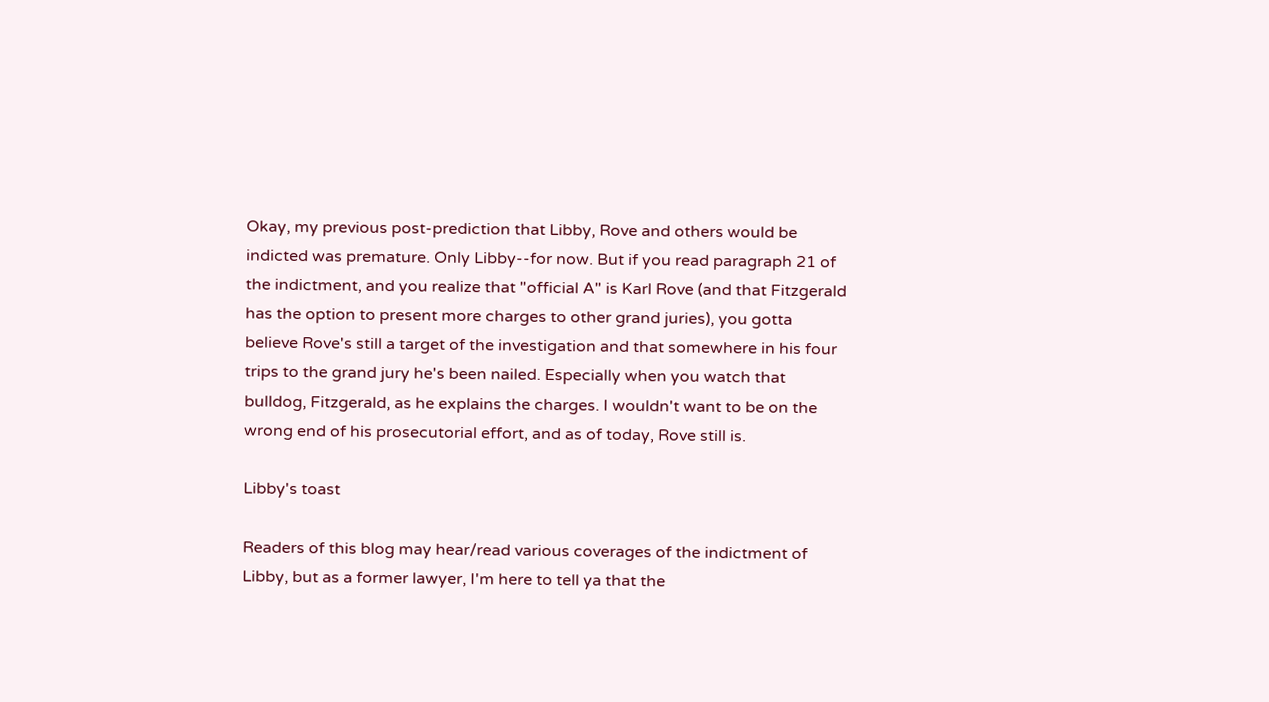Okay, my previous post-prediction that Libby, Rove and others would be indicted was premature. Only Libby--for now. But if you read paragraph 21 of the indictment, and you realize that "official A" is Karl Rove (and that Fitzgerald has the option to present more charges to other grand juries), you gotta believe Rove's still a target of the investigation and that somewhere in his four trips to the grand jury he's been nailed. Especially when you watch that bulldog, Fitzgerald, as he explains the charges. I wouldn't want to be on the wrong end of his prosecutorial effort, and as of today, Rove still is.

Libby's toast

Readers of this blog may hear/read various coverages of the indictment of Libby, but as a former lawyer, I'm here to tell ya that the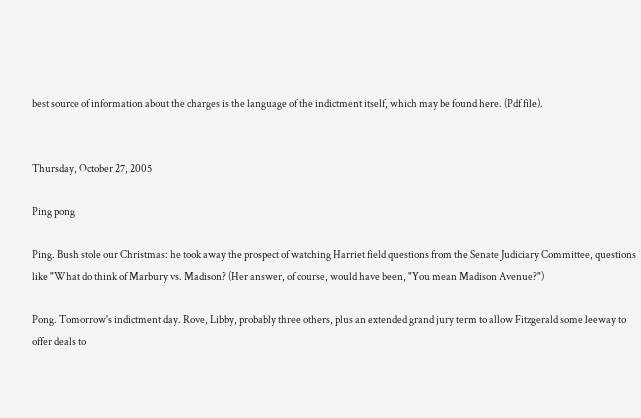best source of information about the charges is the language of the indictment itself, which may be found here. (Pdf file).


Thursday, October 27, 2005

Ping pong

Ping. Bush stole our Christmas: he took away the prospect of watching Harriet field questions from the Senate Judiciary Committee, questions like "What do think of Marbury vs. Madison? (Her answer, of course, would have been, "You mean Madison Avenue?")

Pong. Tomorrow's indictment day. Rove, Libby, probably three others, plus an extended grand jury term to allow Fitzgerald some leeway to offer deals to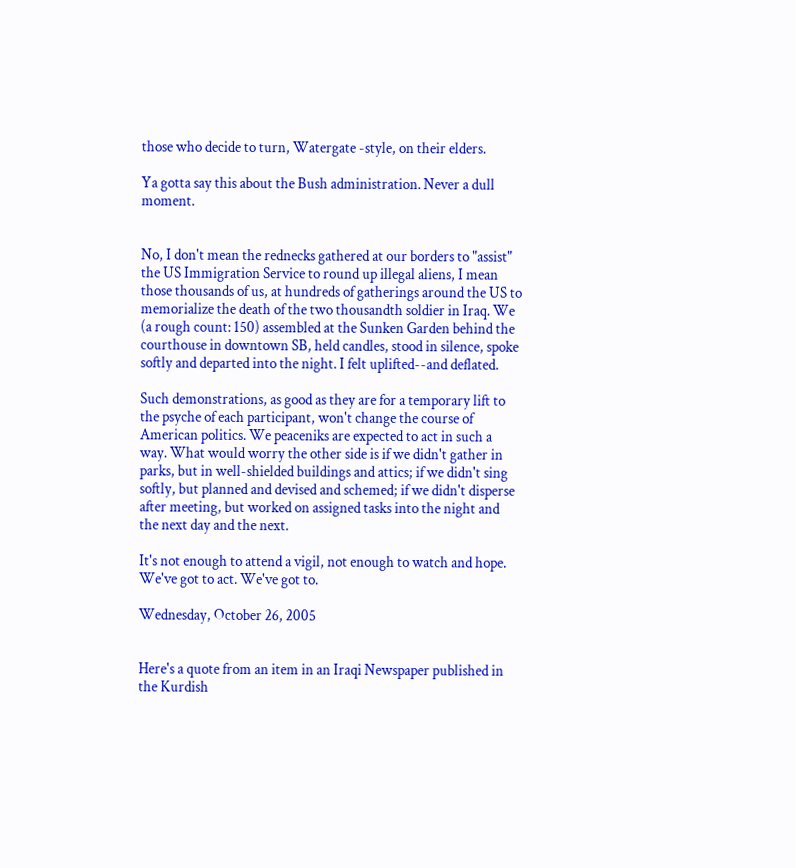those who decide to turn, Watergate -style, on their elders.

Ya gotta say this about the Bush administration. Never a dull moment.


No, I don't mean the rednecks gathered at our borders to "assist" the US Immigration Service to round up illegal aliens, I mean those thousands of us, at hundreds of gatherings around the US to memorialize the death of the two thousandth soldier in Iraq. We (a rough count: 150) assembled at the Sunken Garden behind the courthouse in downtown SB, held candles, stood in silence, spoke softly and departed into the night. I felt uplifted--and deflated.

Such demonstrations, as good as they are for a temporary lift to the psyche of each participant, won't change the course of American politics. We peaceniks are expected to act in such a way. What would worry the other side is if we didn't gather in parks, but in well-shielded buildings and attics; if we didn't sing softly, but planned and devised and schemed; if we didn't disperse after meeting, but worked on assigned tasks into the night and the next day and the next.

It's not enough to attend a vigil, not enough to watch and hope. We've got to act. We've got to.

Wednesday, October 26, 2005


Here's a quote from an item in an Iraqi Newspaper published in the Kurdish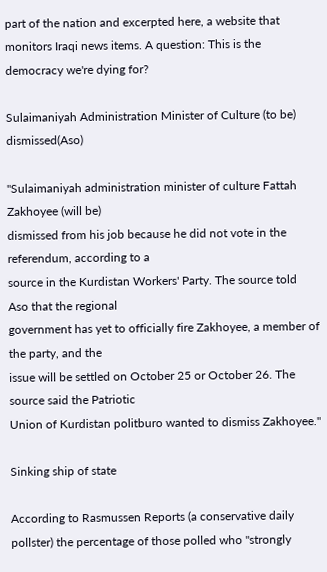part of the nation and excerpted here, a website that monitors Iraqi news items. A question: This is the democracy we're dying for?

Sulaimaniyah Administration Minister of Culture (to be) dismissed(Aso)

"Sulaimaniyah administration minister of culture Fattah Zakhoyee (will be)
dismissed from his job because he did not vote in the referendum, according to a
source in the Kurdistan Workers' Party. The source told Aso that the regional
government has yet to officially fire Zakhoyee, a member of the party, and the
issue will be settled on October 25 or October 26. The source said the Patriotic
Union of Kurdistan politburo wanted to dismiss Zakhoyee."

Sinking ship of state

According to Rasmussen Reports (a conservative daily pollster) the percentage of those polled who "strongly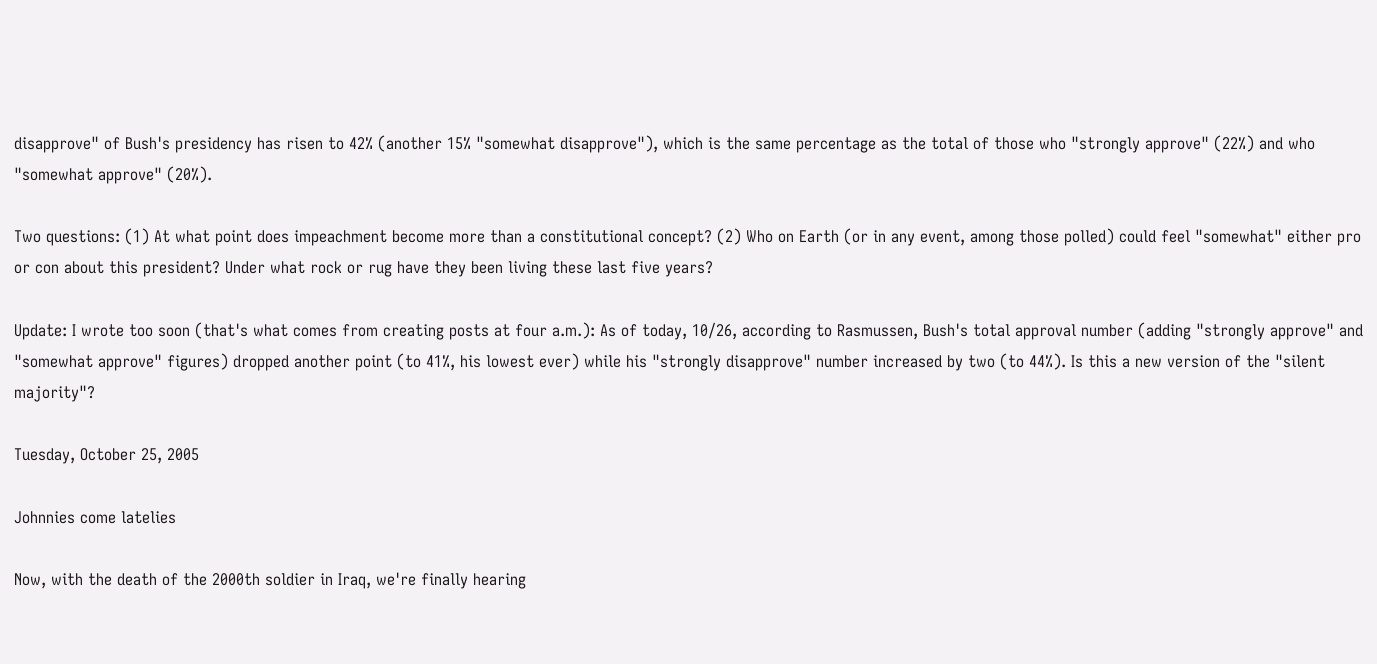disapprove" of Bush's presidency has risen to 42% (another 15% "somewhat disapprove"), which is the same percentage as the total of those who "strongly approve" (22%) and who "somewhat approve" (20%).

Two questions: (1) At what point does impeachment become more than a constitutional concept? (2) Who on Earth (or in any event, among those polled) could feel "somewhat" either pro or con about this president? Under what rock or rug have they been living these last five years?

Update: I wrote too soon (that's what comes from creating posts at four a.m.): As of today, 10/26, according to Rasmussen, Bush's total approval number (adding "strongly approve" and "somewhat approve" figures) dropped another point (to 41%, his lowest ever) while his "strongly disapprove" number increased by two (to 44%). Is this a new version of the "silent majority"?

Tuesday, October 25, 2005

Johnnies come latelies

Now, with the death of the 2000th soldier in Iraq, we're finally hearing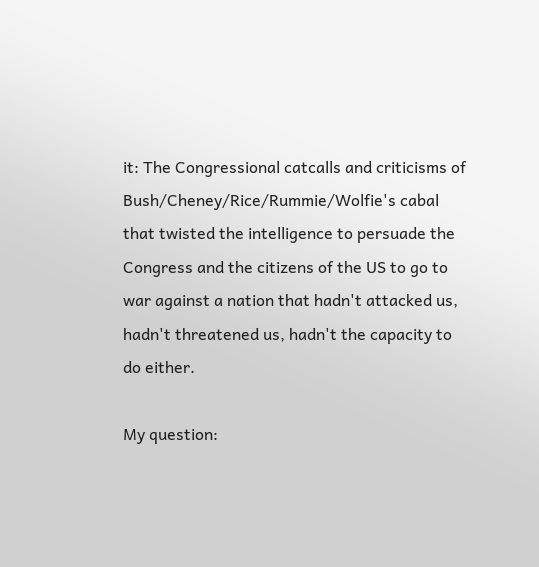it: The Congressional catcalls and criticisms of Bush/Cheney/Rice/Rummie/Wolfie's cabal that twisted the intelligence to persuade the Congress and the citizens of the US to go to war against a nation that hadn't attacked us, hadn't threatened us, hadn't the capacity to do either.

My question: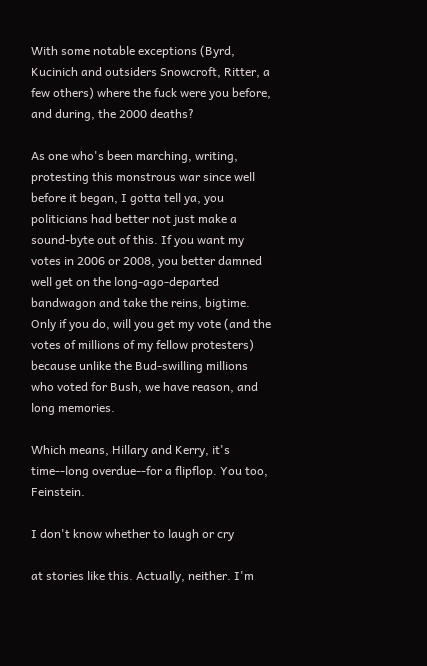With some notable exceptions (Byrd, Kucinich and outsiders Snowcroft, Ritter, a few others) where the fuck were you before, and during, the 2000 deaths?

As one who's been marching, writing, protesting this monstrous war since well before it began, I gotta tell ya, you politicians had better not just make a sound-byte out of this. If you want my votes in 2006 or 2008, you better damned well get on the long-ago-departed bandwagon and take the reins, bigtime. Only if you do, will you get my vote (and the votes of millions of my fellow protesters) because unlike the Bud-swilling millions who voted for Bush, we have reason, and long memories.

Which means, Hillary and Kerry, it's time--long overdue--for a flipflop. You too, Feinstein.

I don't know whether to laugh or cry

at stories like this. Actually, neither. I'm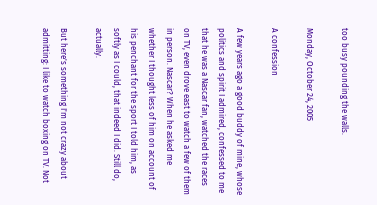too busy pounding the walls.

Monday, October 24, 2005

A confession

A few years ago a good buddy of mine, whose politics and spirit I admired, confessed to me that he was a Nascar fan, watched the races on TV, even drove east to watch a few of them in person. Nascar? When he asked me whether I thought less of him on account of his penchant for the sport I told him, as softly as I could, that indeed I did. Still do, actually.

But here's something I'm not crazy about admitting: I like to watch boxing on TV. Not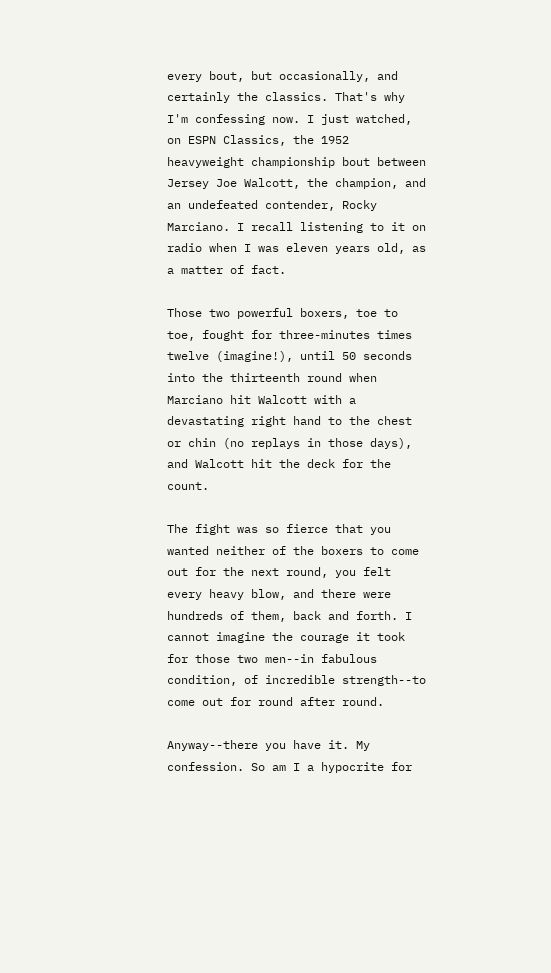every bout, but occasionally, and certainly the classics. That's why I'm confessing now. I just watched, on ESPN Classics, the 1952 heavyweight championship bout between Jersey Joe Walcott, the champion, and an undefeated contender, Rocky Marciano. I recall listening to it on radio when I was eleven years old, as a matter of fact.

Those two powerful boxers, toe to toe, fought for three-minutes times twelve (imagine!), until 50 seconds into the thirteenth round when Marciano hit Walcott with a devastating right hand to the chest or chin (no replays in those days), and Walcott hit the deck for the count.

The fight was so fierce that you wanted neither of the boxers to come out for the next round, you felt every heavy blow, and there were hundreds of them, back and forth. I cannot imagine the courage it took for those two men--in fabulous condition, of incredible strength--to come out for round after round.

Anyway--there you have it. My confession. So am I a hypocrite for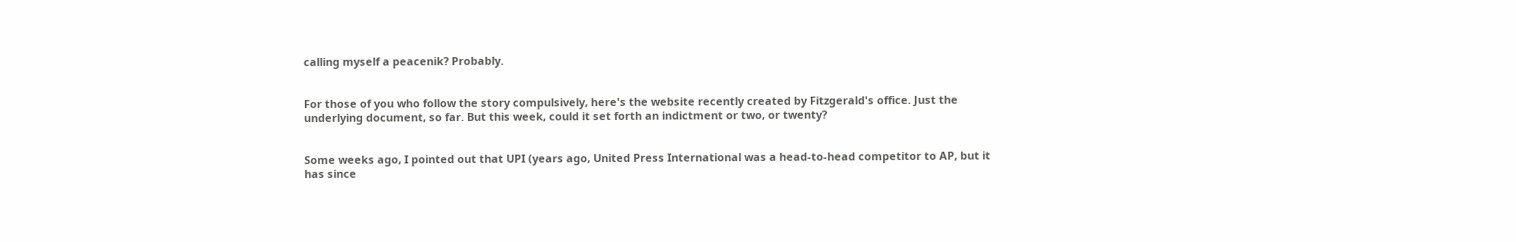calling myself a peacenik? Probably.


For those of you who follow the story compulsively, here's the website recently created by Fitzgerald's office. Just the underlying document, so far. But this week, could it set forth an indictment or two, or twenty?


Some weeks ago, I pointed out that UPI (years ago, United Press International was a head-to-head competitor to AP, but it has since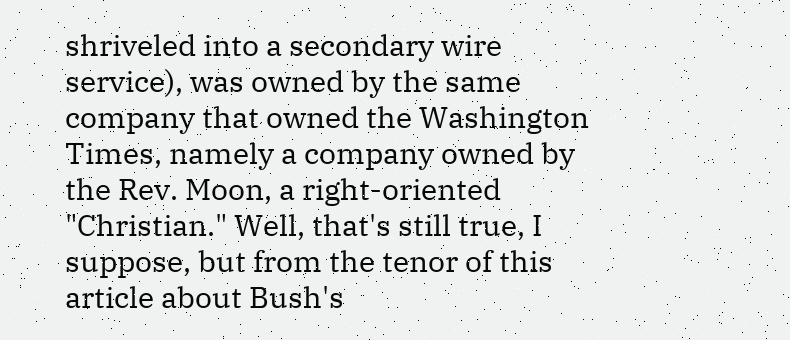shriveled into a secondary wire service), was owned by the same company that owned the Washington Times, namely a company owned by the Rev. Moon, a right-oriented "Christian." Well, that's still true, I suppose, but from the tenor of this article about Bush's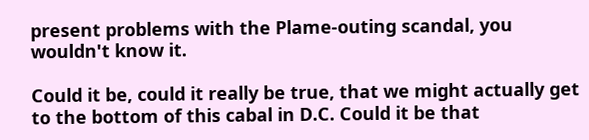present problems with the Plame-outing scandal, you wouldn't know it.

Could it be, could it really be true, that we might actually get to the bottom of this cabal in D.C. Could it be that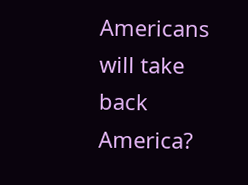Americans will take back America?